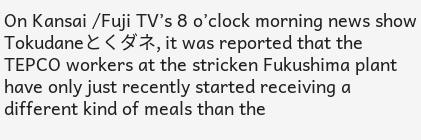On Kansai /Fuji TV’s 8 o’clock morning news show Tokudaneとくダネ, it was reported that the TEPCO workers at the stricken Fukushima plant have only just recently started receiving a different kind of meals than the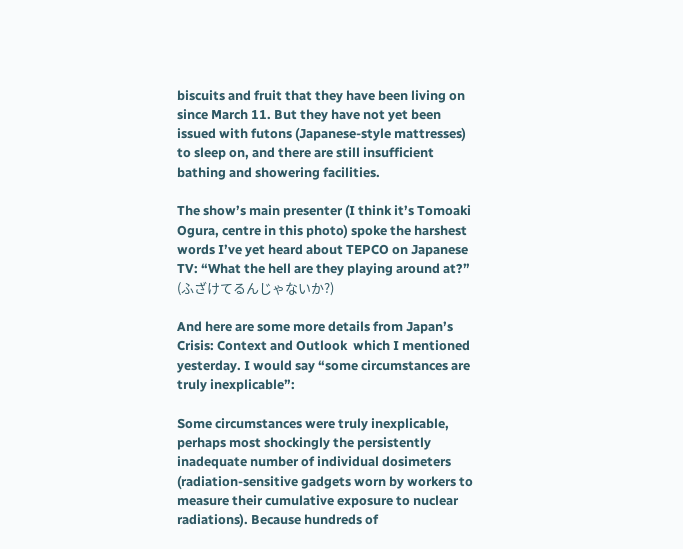biscuits and fruit that they have been living on since March 11. But they have not yet been issued with futons (Japanese-style mattresses) to sleep on, and there are still insufficient bathing and showering facilities.

The show’s main presenter (I think it’s Tomoaki Ogura, centre in this photo) spoke the harshest words I’ve yet heard about TEPCO on Japanese TV: “What the hell are they playing around at?” (ふざけてるんじゃないか?)

And here are some more details from Japan’s Crisis: Context and Outlook  which I mentioned yesterday. I would say “some circumstances are truly inexplicable”:

Some circumstances were truly inexplicable, perhaps most shockingly the persistently inadequate number of individual dosimeters (radiation-sensitive gadgets worn by workers to measure their cumulative exposure to nuclear radiations). Because hundreds of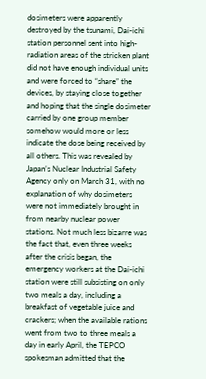dosimeters were apparently destroyed by the tsunami, Dai-ichi station personnel sent into high-radiation areas of the stricken plant did not have enough individual units and were forced to “share” the devices, by staying close together and hoping that the single dosimeter carried by one group member somehow would more or less indicate the dose being received by all others. This was revealed by Japan’s Nuclear Industrial Safety Agency only on March 31, with no explanation of why dosimeters were not immediately brought in from nearby nuclear power stations. Not much less bizarre was the fact that, even three weeks after the crisis began, the emergency workers at the Dai-ichi station were still subsisting on only two meals a day, including a breakfast of vegetable juice and crackers; when the available rations went from two to three meals a day in early April, the TEPCO spokesman admitted that the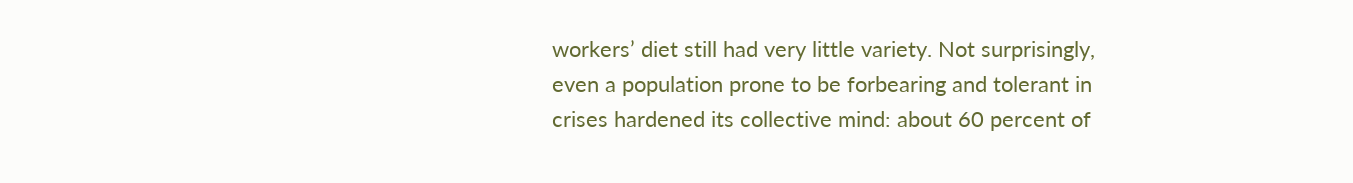workers’ diet still had very little variety. Not surprisingly, even a population prone to be forbearing and tolerant in crises hardened its collective mind: about 60 percent of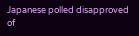Japanese polled disapproved of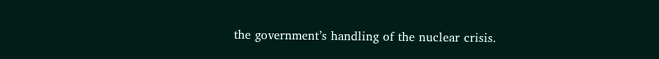the government’s handling of the nuclear crisis.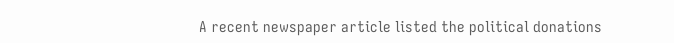A recent newspaper article listed the political donations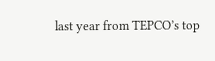last year from TEPCO’s top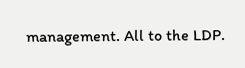management. All to the LDP.